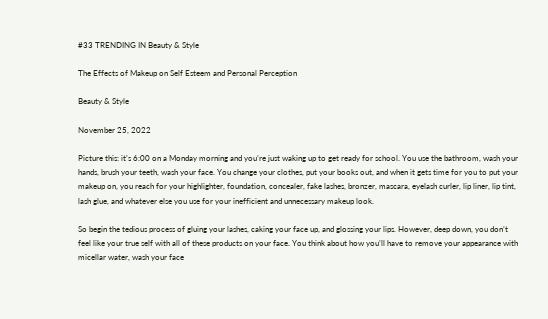#33 TRENDING IN Beauty & Style

The Effects of Makeup on Self Esteem and Personal Perception

Beauty & Style

November 25, 2022

Picture this: it’s 6:00 on a Monday morning and you’re just waking up to get ready for school. You use the bathroom, wash your hands, brush your teeth, wash your face. You change your clothes, put your books out, and when it gets time for you to put your makeup on, you reach for your highlighter, foundation, concealer, fake lashes, bronzer, mascara, eyelash curler, lip liner, lip tint, lash glue, and whatever else you use for your inefficient and unnecessary makeup look.

So begin the tedious process of gluing your lashes, caking your face up, and glossing your lips. However, deep down, you don’t feel like your true self with all of these products on your face. You think about how you’ll have to remove your appearance with micellar water, wash your face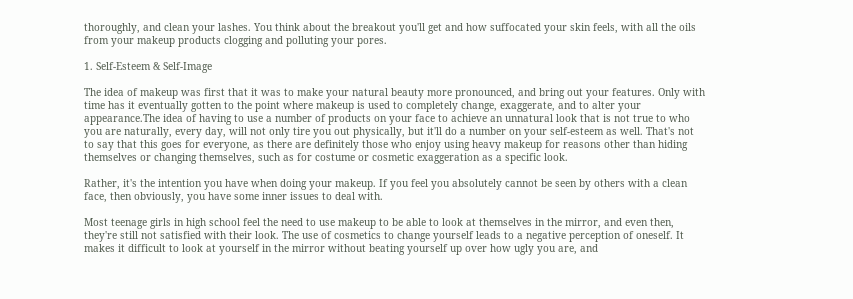thoroughly, and clean your lashes. You think about the breakout you'll get and how suffocated your skin feels, with all the oils from your makeup products clogging and polluting your pores.

1. Self-Esteem & Self-Image

The idea of makeup was first that it was to make your natural beauty more pronounced, and bring out your features. Only with time has it eventually gotten to the point where makeup is used to completely change, exaggerate, and to alter your appearance.The idea of having to use a number of products on your face to achieve an unnatural look that is not true to who you are naturally, every day, will not only tire you out physically, but it'll do a number on your self-esteem as well. That's not to say that this goes for everyone, as there are definitely those who enjoy using heavy makeup for reasons other than hiding themselves or changing themselves, such as for costume or cosmetic exaggeration as a specific look.

Rather, it's the intention you have when doing your makeup. If you feel you absolutely cannot be seen by others with a clean face, then obviously, you have some inner issues to deal with.

Most teenage girls in high school feel the need to use makeup to be able to look at themselves in the mirror, and even then, they're still not satisfied with their look. The use of cosmetics to change yourself leads to a negative perception of oneself. It makes it difficult to look at yourself in the mirror without beating yourself up over how ugly you are, and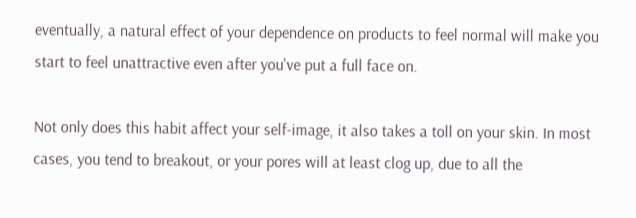eventually, a natural effect of your dependence on products to feel normal will make you start to feel unattractive even after you've put a full face on.

Not only does this habit affect your self-image, it also takes a toll on your skin. In most cases, you tend to breakout, or your pores will at least clog up, due to all the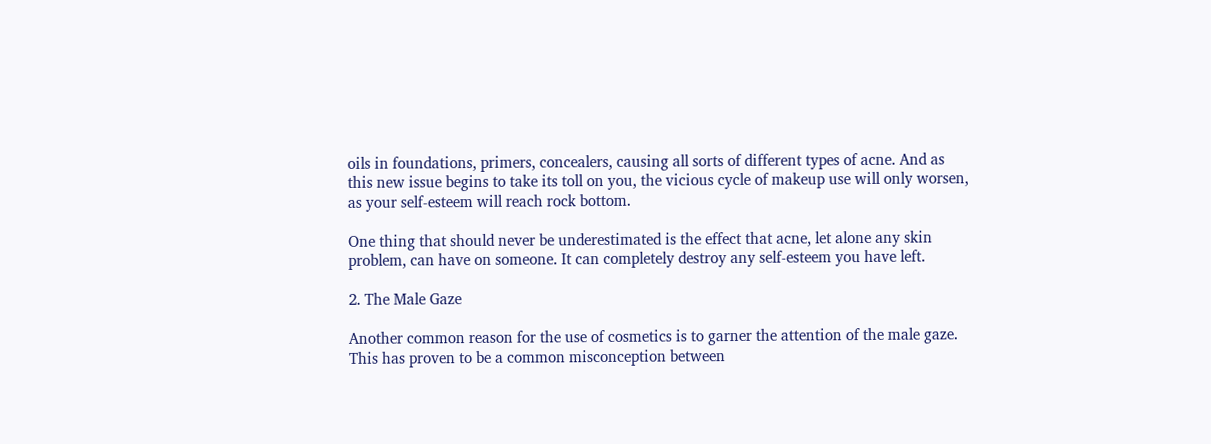oils in foundations, primers, concealers, causing all sorts of different types of acne. And as this new issue begins to take its toll on you, the vicious cycle of makeup use will only worsen, as your self-esteem will reach rock bottom.

One thing that should never be underestimated is the effect that acne, let alone any skin problem, can have on someone. It can completely destroy any self-esteem you have left.

2. The Male Gaze

Another common reason for the use of cosmetics is to garner the attention of the male gaze. This has proven to be a common misconception between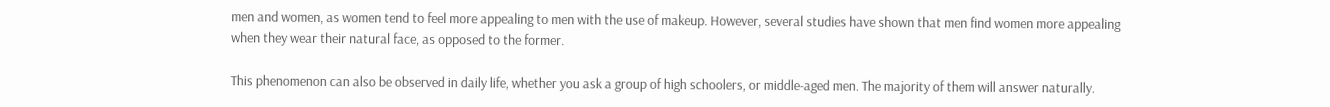men and women, as women tend to feel more appealing to men with the use of makeup. However, several studies have shown that men find women more appealing when they wear their natural face, as opposed to the former.

This phenomenon can also be observed in daily life, whether you ask a group of high schoolers, or middle-aged men. The majority of them will answer naturally.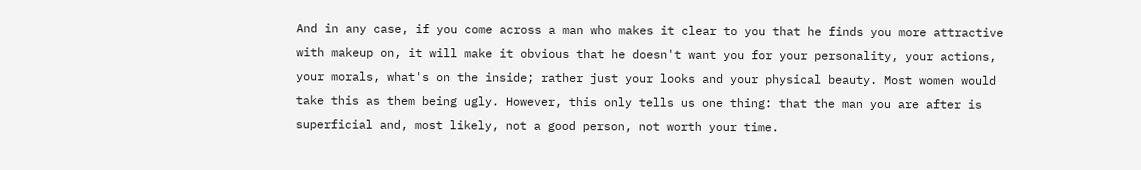And in any case, if you come across a man who makes it clear to you that he finds you more attractive with makeup on, it will make it obvious that he doesn't want you for your personality, your actions, your morals, what's on the inside; rather just your looks and your physical beauty. Most women would take this as them being ugly. However, this only tells us one thing: that the man you are after is superficial and, most likely, not a good person, not worth your time.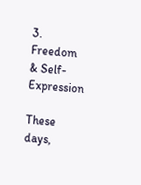3. Freedom & Self-Expression

These days,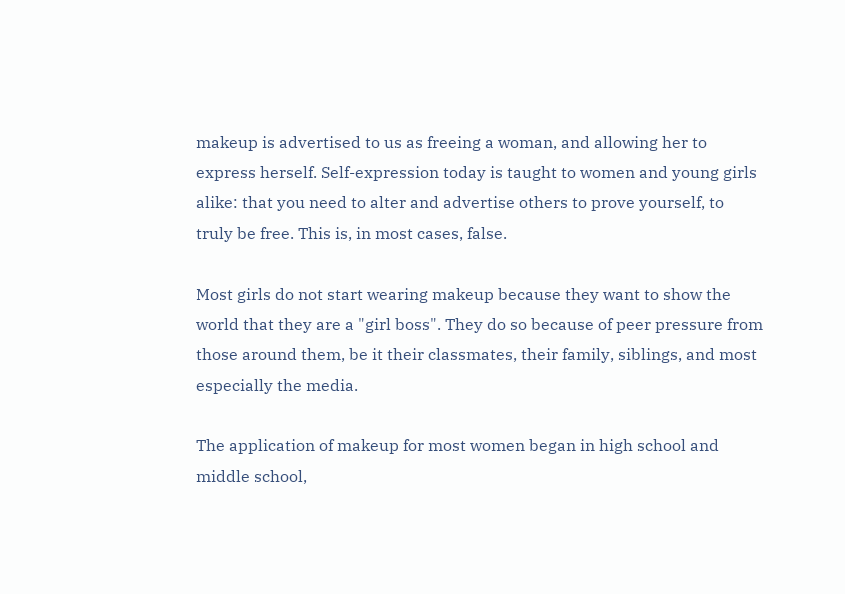makeup is advertised to us as freeing a woman, and allowing her to express herself. Self-expression today is taught to women and young girls alike: that you need to alter and advertise others to prove yourself, to truly be free. This is, in most cases, false.

Most girls do not start wearing makeup because they want to show the world that they are a "girl boss". They do so because of peer pressure from those around them, be it their classmates, their family, siblings, and most especially the media.

The application of makeup for most women began in high school and middle school,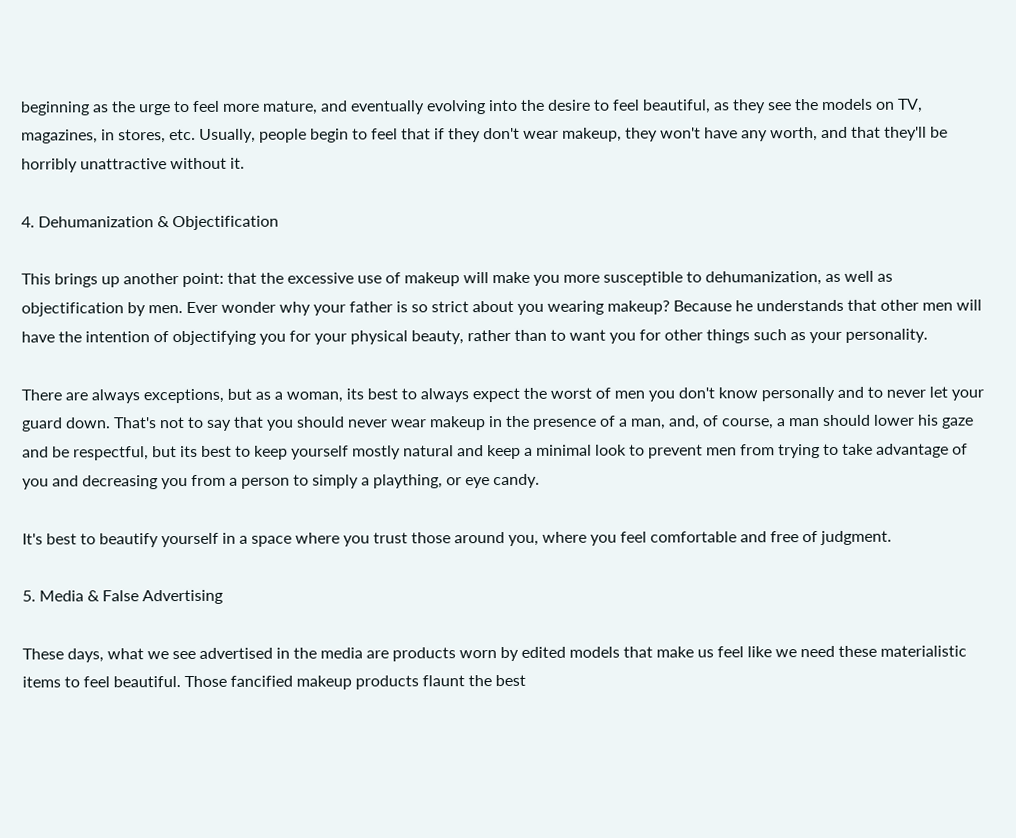beginning as the urge to feel more mature, and eventually evolving into the desire to feel beautiful, as they see the models on TV, magazines, in stores, etc. Usually, people begin to feel that if they don't wear makeup, they won't have any worth, and that they'll be horribly unattractive without it.

4. Dehumanization & Objectification

This brings up another point: that the excessive use of makeup will make you more susceptible to dehumanization, as well as objectification by men. Ever wonder why your father is so strict about you wearing makeup? Because he understands that other men will have the intention of objectifying you for your physical beauty, rather than to want you for other things such as your personality.

There are always exceptions, but as a woman, its best to always expect the worst of men you don't know personally and to never let your guard down. That's not to say that you should never wear makeup in the presence of a man, and, of course, a man should lower his gaze and be respectful, but its best to keep yourself mostly natural and keep a minimal look to prevent men from trying to take advantage of you and decreasing you from a person to simply a plaything, or eye candy.

It's best to beautify yourself in a space where you trust those around you, where you feel comfortable and free of judgment.

5. Media & False Advertising

These days, what we see advertised in the media are products worn by edited models that make us feel like we need these materialistic items to feel beautiful. Those fancified makeup products flaunt the best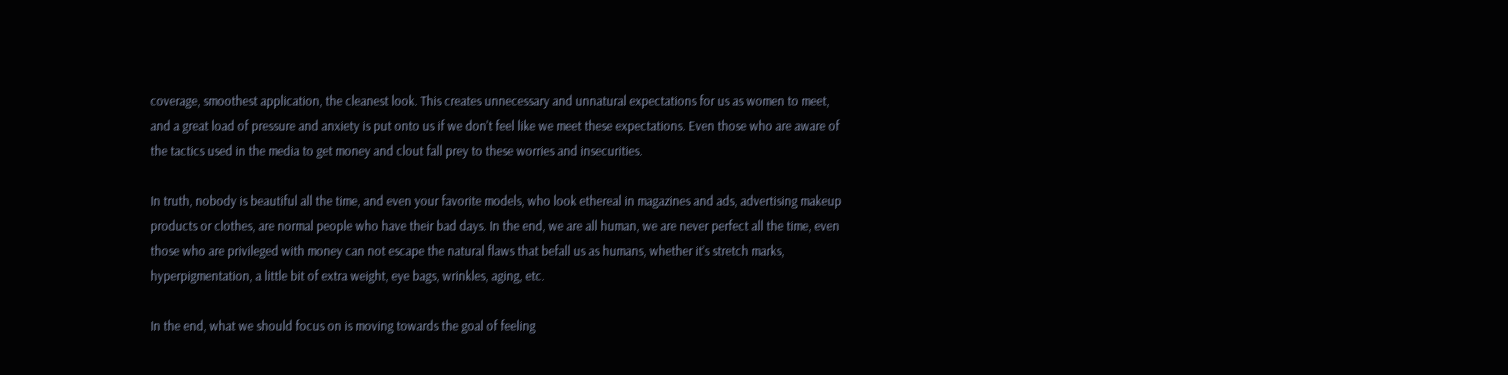coverage, smoothest application, the cleanest look. This creates unnecessary and unnatural expectations for us as women to meet, and a great load of pressure and anxiety is put onto us if we don't feel like we meet these expectations. Even those who are aware of the tactics used in the media to get money and clout fall prey to these worries and insecurities.

In truth, nobody is beautiful all the time, and even your favorite models, who look ethereal in magazines and ads, advertising makeup products or clothes, are normal people who have their bad days. In the end, we are all human, we are never perfect all the time, even those who are privileged with money can not escape the natural flaws that befall us as humans, whether it’s stretch marks, hyperpigmentation, a little bit of extra weight, eye bags, wrinkles, aging, etc.

In the end, what we should focus on is moving towards the goal of feeling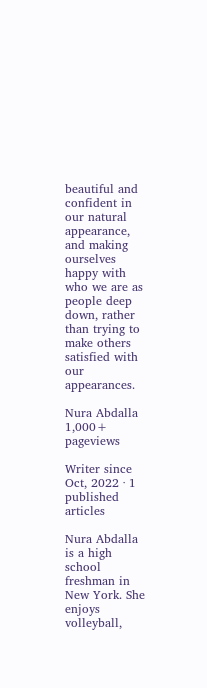beautiful and confident in our natural appearance, and making ourselves happy with who we are as people deep down, rather than trying to make others satisfied with our appearances.

Nura Abdalla
1,000+ pageviews

Writer since Oct, 2022 · 1 published articles

Nura Abdalla is a high school freshman in New York. She enjoys volleyball,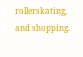rollerskating, and shopping.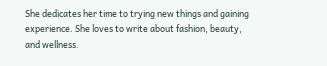She dedicates her time to trying new things and gaining experience. She loves to write about fashion, beauty, and wellness.